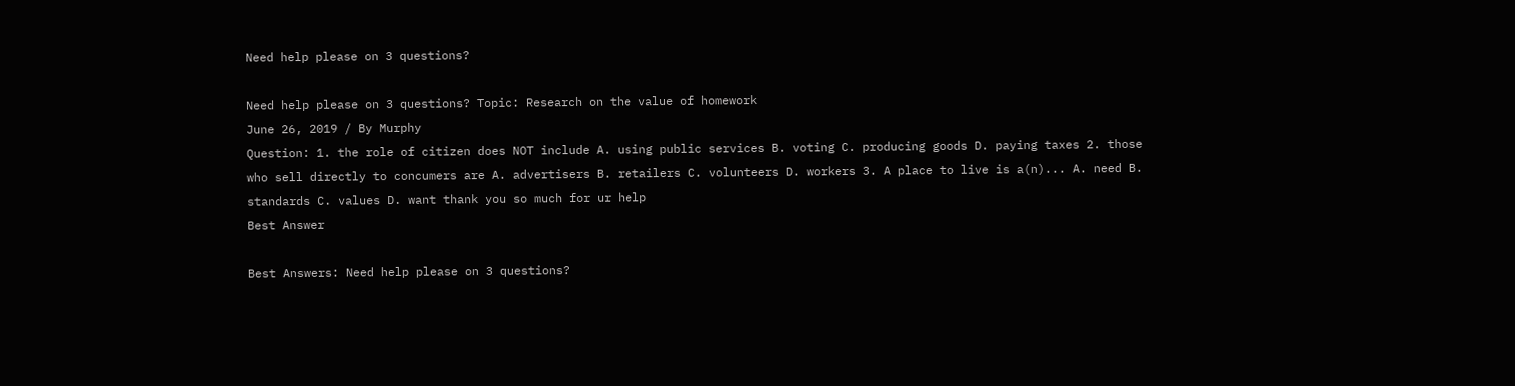Need help please on 3 questions?

Need help please on 3 questions? Topic: Research on the value of homework
June 26, 2019 / By Murphy
Question: 1. the role of citizen does NOT include A. using public services B. voting C. producing goods D. paying taxes 2. those who sell directly to concumers are A. advertisers B. retailers C. volunteers D. workers 3. A place to live is a(n)... A. need B. standards C. values D. want thank you so much for ur help
Best Answer

Best Answers: Need help please on 3 questions?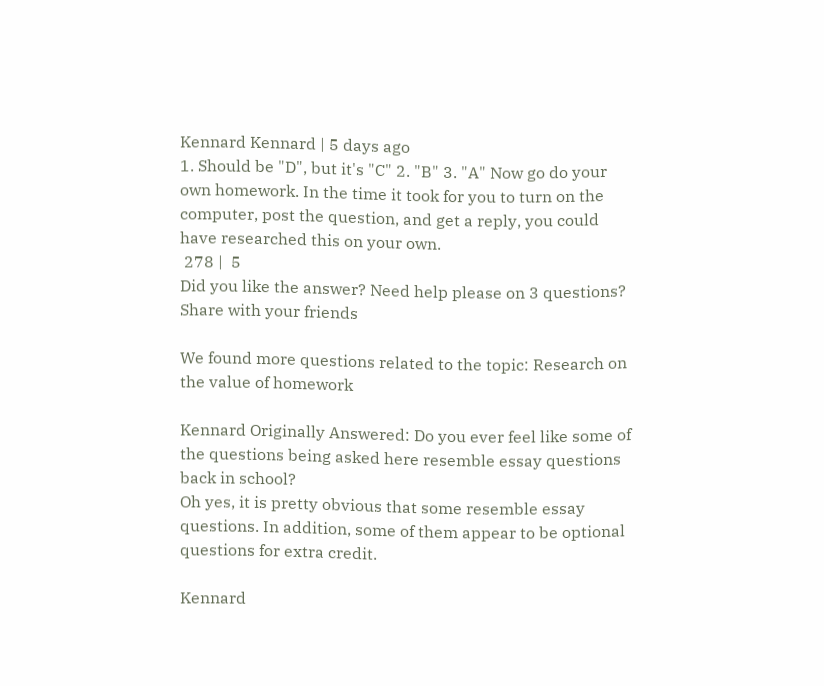Kennard Kennard | 5 days ago
1. Should be "D", but it's "C" 2. "B" 3. "A" Now go do your own homework. In the time it took for you to turn on the computer, post the question, and get a reply, you could have researched this on your own.
 278 |  5
Did you like the answer? Need help please on 3 questions? Share with your friends

We found more questions related to the topic: Research on the value of homework

Kennard Originally Answered: Do you ever feel like some of the questions being asked here resemble essay questions back in school?
Oh yes, it is pretty obvious that some resemble essay questions. In addition, some of them appear to be optional questions for extra credit.

Kennard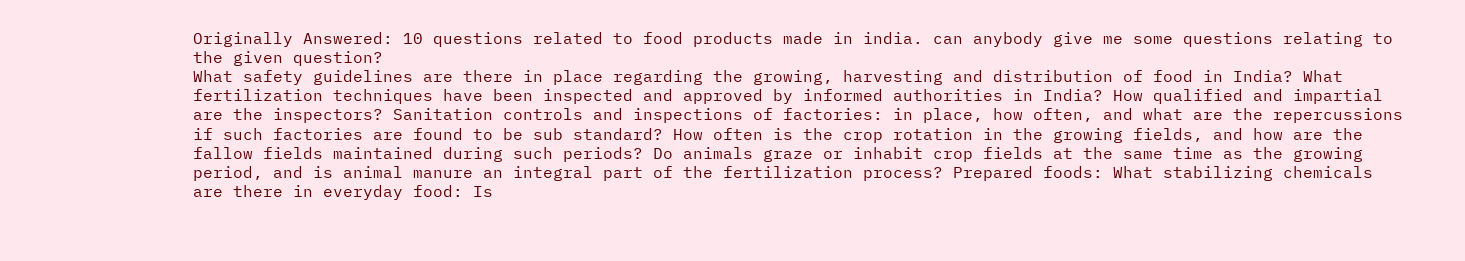Originally Answered: 10 questions related to food products made in india. can anybody give me some questions relating to the given question?
What safety guidelines are there in place regarding the growing, harvesting and distribution of food in India? What fertilization techniques have been inspected and approved by informed authorities in India? How qualified and impartial are the inspectors? Sanitation controls and inspections of factories: in place, how often, and what are the repercussions if such factories are found to be sub standard? How often is the crop rotation in the growing fields, and how are the fallow fields maintained during such periods? Do animals graze or inhabit crop fields at the same time as the growing period, and is animal manure an integral part of the fertilization process? Prepared foods: What stabilizing chemicals are there in everyday food: Is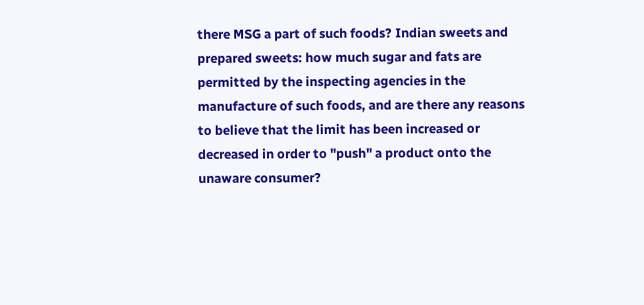there MSG a part of such foods? Indian sweets and prepared sweets: how much sugar and fats are permitted by the inspecting agencies in the manufacture of such foods, and are there any reasons to believe that the limit has been increased or decreased in order to "push" a product onto the unaware consumer?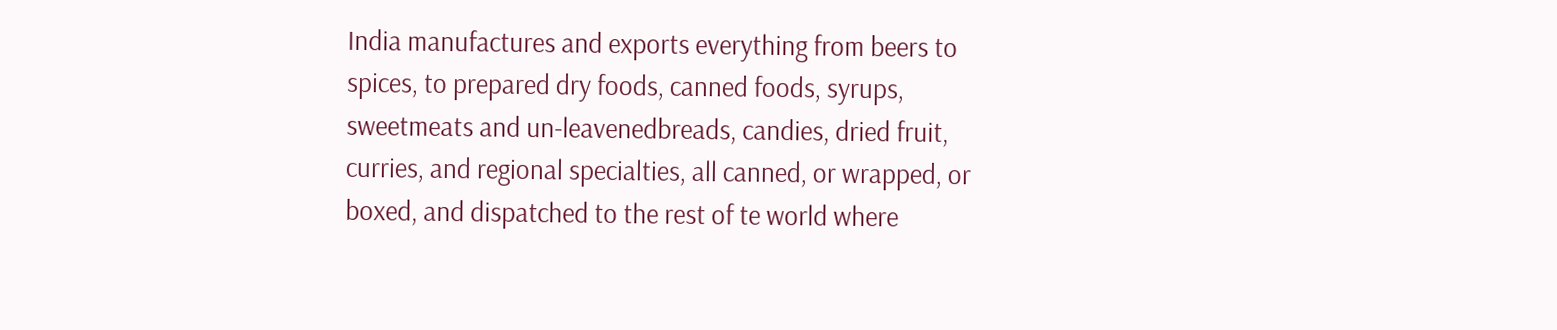India manufactures and exports everything from beers to spices, to prepared dry foods, canned foods, syrups, sweetmeats and un-leavenedbreads, candies, dried fruit, curries, and regional specialties, all canned, or wrapped, or boxed, and dispatched to the rest of te world where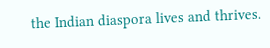the Indian diaspora lives and thrives.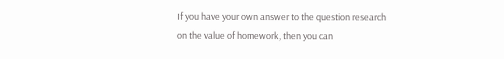If you have your own answer to the question research on the value of homework, then you can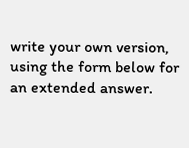write your own version, using the form below for an extended answer.